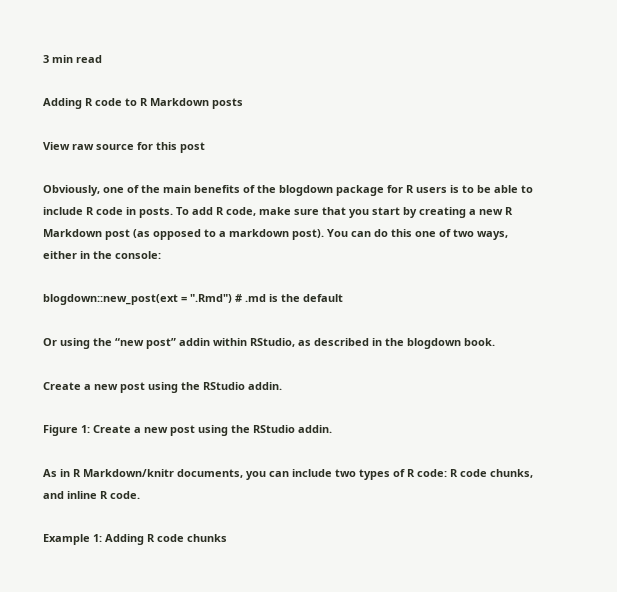3 min read

Adding R code to R Markdown posts

View raw source for this post

Obviously, one of the main benefits of the blogdown package for R users is to be able to include R code in posts. To add R code, make sure that you start by creating a new R Markdown post (as opposed to a markdown post). You can do this one of two ways, either in the console:

blogdown::new_post(ext = ".Rmd") # .md is the default

Or using the “new post” addin within RStudio, as described in the blogdown book.

Create a new post using the RStudio addin.

Figure 1: Create a new post using the RStudio addin.

As in R Markdown/knitr documents, you can include two types of R code: R code chunks, and inline R code.

Example 1: Adding R code chunks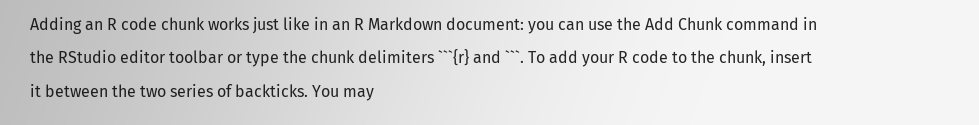Adding an R code chunk works just like in an R Markdown document: you can use the Add Chunk command in the RStudio editor toolbar or type the chunk delimiters ```{r} and ```. To add your R code to the chunk, insert it between the two series of backticks. You may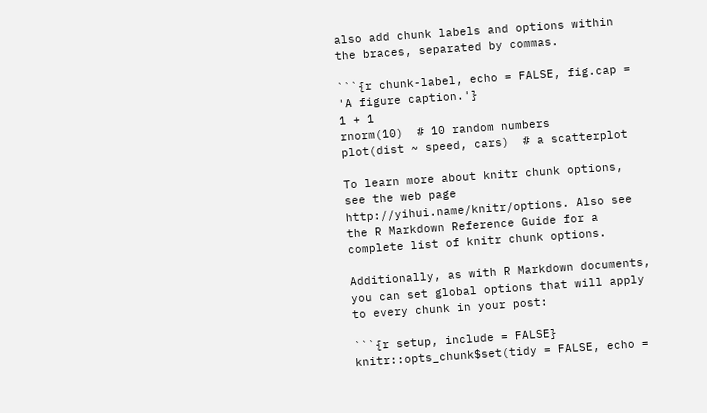also add chunk labels and options within the braces, separated by commas.

```{r chunk-label, echo = FALSE, fig.cap = 'A figure caption.'}
1 + 1
rnorm(10)  # 10 random numbers
plot(dist ~ speed, cars)  # a scatterplot

To learn more about knitr chunk options, see the web page http://yihui.name/knitr/options. Also see the R Markdown Reference Guide for a complete list of knitr chunk options.

Additionally, as with R Markdown documents, you can set global options that will apply to every chunk in your post:

```{r setup, include = FALSE}
knitr::opts_chunk$set(tidy = FALSE, echo =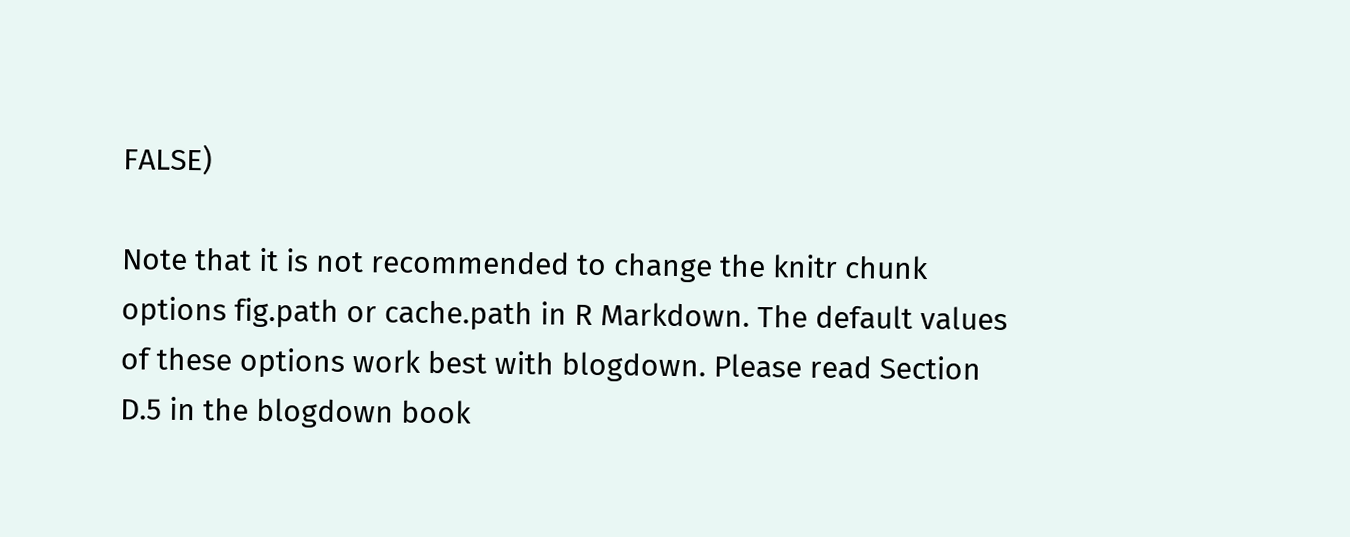FALSE)

Note that it is not recommended to change the knitr chunk options fig.path or cache.path in R Markdown. The default values of these options work best with blogdown. Please read Section D.5 in the blogdown book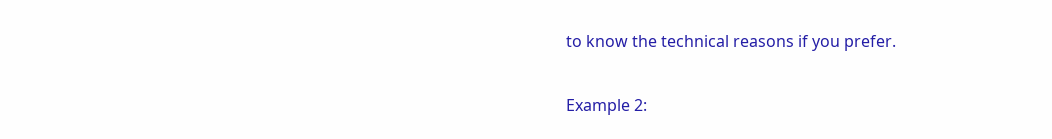to know the technical reasons if you prefer.

Example 2: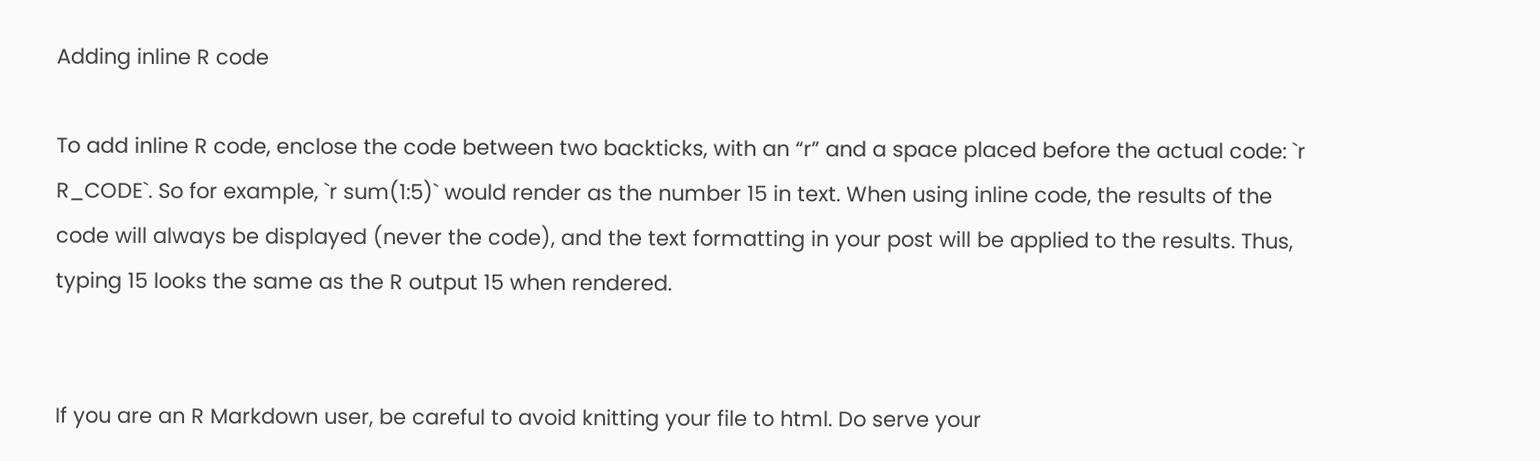Adding inline R code

To add inline R code, enclose the code between two backticks, with an “r” and a space placed before the actual code: `r R_CODE`. So for example, `r sum(1:5)` would render as the number 15 in text. When using inline code, the results of the code will always be displayed (never the code), and the text formatting in your post will be applied to the results. Thus, typing 15 looks the same as the R output 15 when rendered.


If you are an R Markdown user, be careful to avoid knitting your file to html. Do serve your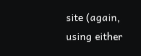site (again, using either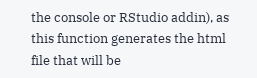the console or RStudio addin), as this function generates the html file that will be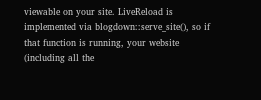viewable on your site. LiveReload is implemented via blogdown::serve_site(), so if that function is running, your website (including all the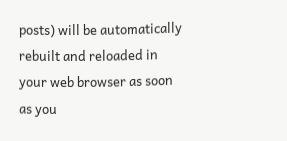posts) will be automatically rebuilt and reloaded in your web browser as soon as you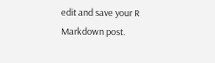edit and save your R Markdown post.